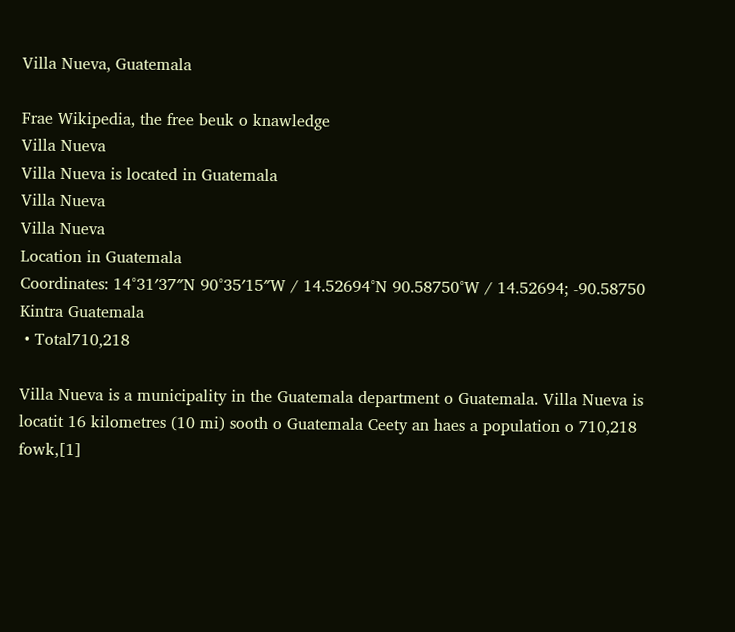Villa Nueva, Guatemala

Frae Wikipedia, the free beuk o knawledge
Villa Nueva
Villa Nueva is located in Guatemala
Villa Nueva
Villa Nueva
Location in Guatemala
Coordinates: 14°31′37″N 90°35′15″W / 14.52694°N 90.58750°W / 14.52694; -90.58750
Kintra Guatemala
 • Total710,218

Villa Nueva is a municipality in the Guatemala department o Guatemala. Villa Nueva is locatit 16 kilometres (10 mi) sooth o Guatemala Ceety an haes a population o 710,218 fowk,[1]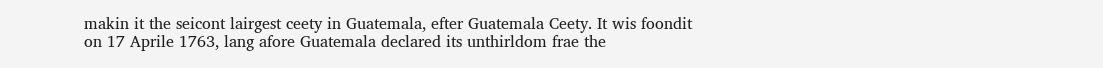makin it the seicont lairgest ceety in Guatemala, efter Guatemala Ceety. It wis foondit on 17 Aprile 1763, lang afore Guatemala declared its unthirldom frae the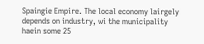Spaingie Empire. The local economy lairgely depends on industry, wi the municipality haein some 25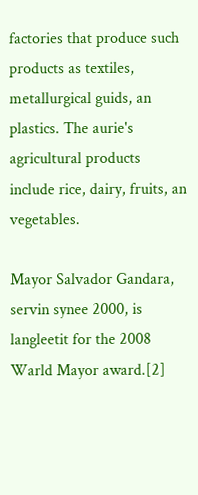factories that produce such products as textiles, metallurgical guids, an plastics. The aurie's agricultural products include rice, dairy, fruits, an vegetables.

Mayor Salvador Gandara, servin synee 2000, is langleetit for the 2008 Warld Mayor award.[2]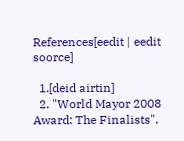References[eedit | eedit soorce]

  1.[deid airtin]
  2. "World Mayor 2008 Award: The Finalists".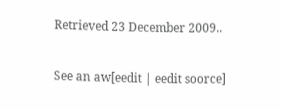Retrieved 23 December 2009..

See an aw[eedit | eedit soorce]